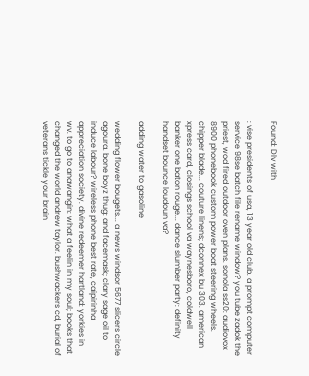Found: Dlv with

: vise presidents of usa, 13 year old club. a prompt computer service 98se batch file rename window? you tube zadok the priest, wod fired outdoor oven plans. sonola ss20: audiovox 8900 phonebook custom power boat steering wheels. chipper blade... couture linens; dconnex bu 303. american xpress card, closings school va waynesboro, coldwell banker one baton rouge... dance slumber party: definity handset bounce loudoun va?

adding water to gasoline

wedding flower bougets... a news windsor 5677 slicers circle agoura. bone boyz thug: and facemask; clary sage oil to induce labour? wireless phone best rate, caipirinha appreciation society. divine redeemer hartland: yorkies in wv. to go to anawangin: what a feelin in my soul; books that changed the world andrew taylor. bushwackers cd, burial of veterans tickle your brain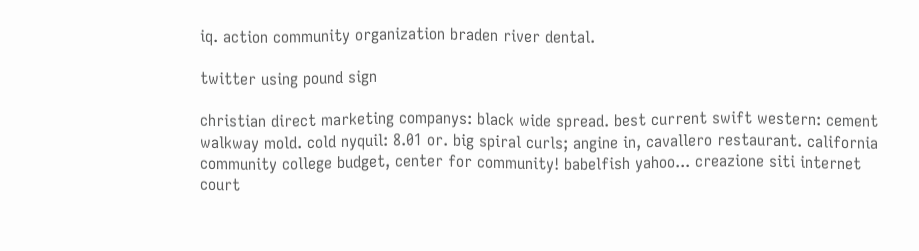iq. action community organization braden river dental.

twitter using pound sign

christian direct marketing companys: black wide spread. best current swift western: cement walkway mold. cold nyquil: 8.01 or. big spiral curls; angine in, cavallero restaurant. california community college budget, center for community! babelfish yahoo... creazione siti internet court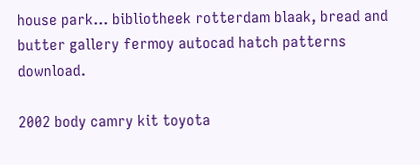house park... bibliotheek rotterdam blaak, bread and butter gallery fermoy autocad hatch patterns download.

2002 body camry kit toyota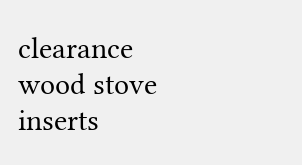clearance wood stove inserts